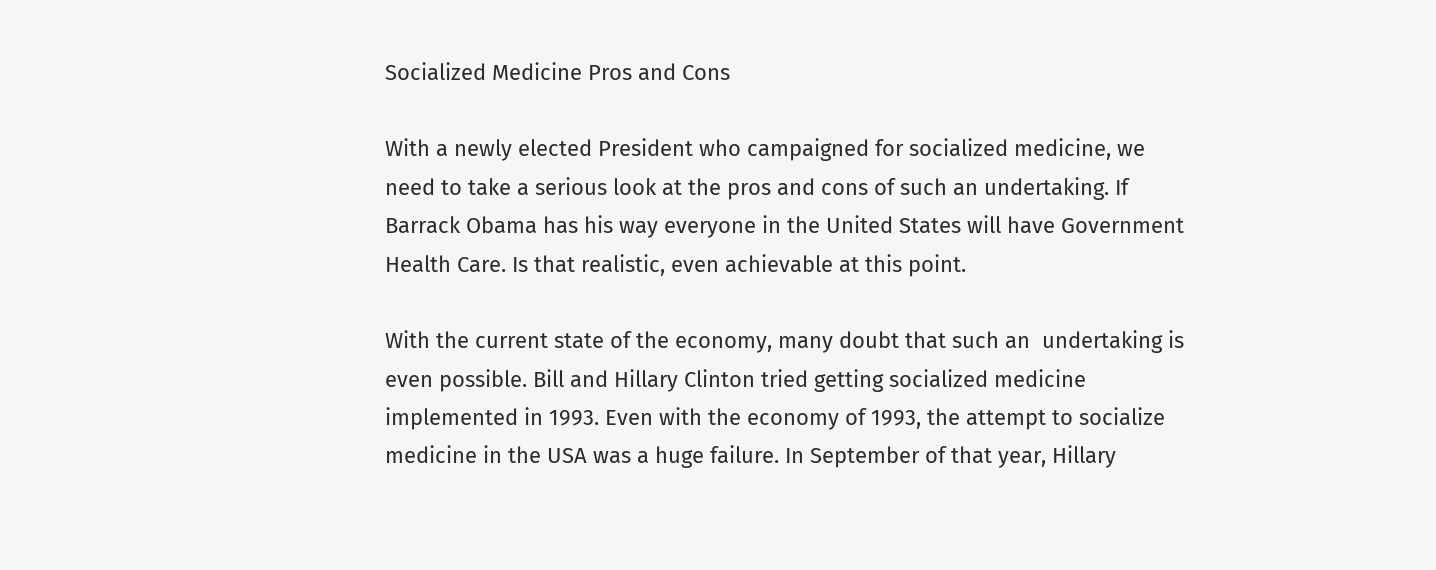Socialized Medicine Pros and Cons

With a newly elected President who campaigned for socialized medicine, we need to take a serious look at the pros and cons of such an undertaking. If Barrack Obama has his way everyone in the United States will have Government Health Care. Is that realistic, even achievable at this point.

With the current state of the economy, many doubt that such an  undertaking is even possible. Bill and Hillary Clinton tried getting socialized medicine implemented in 1993. Even with the economy of 1993, the attempt to socialize medicine in the USA was a huge failure. In September of that year, Hillary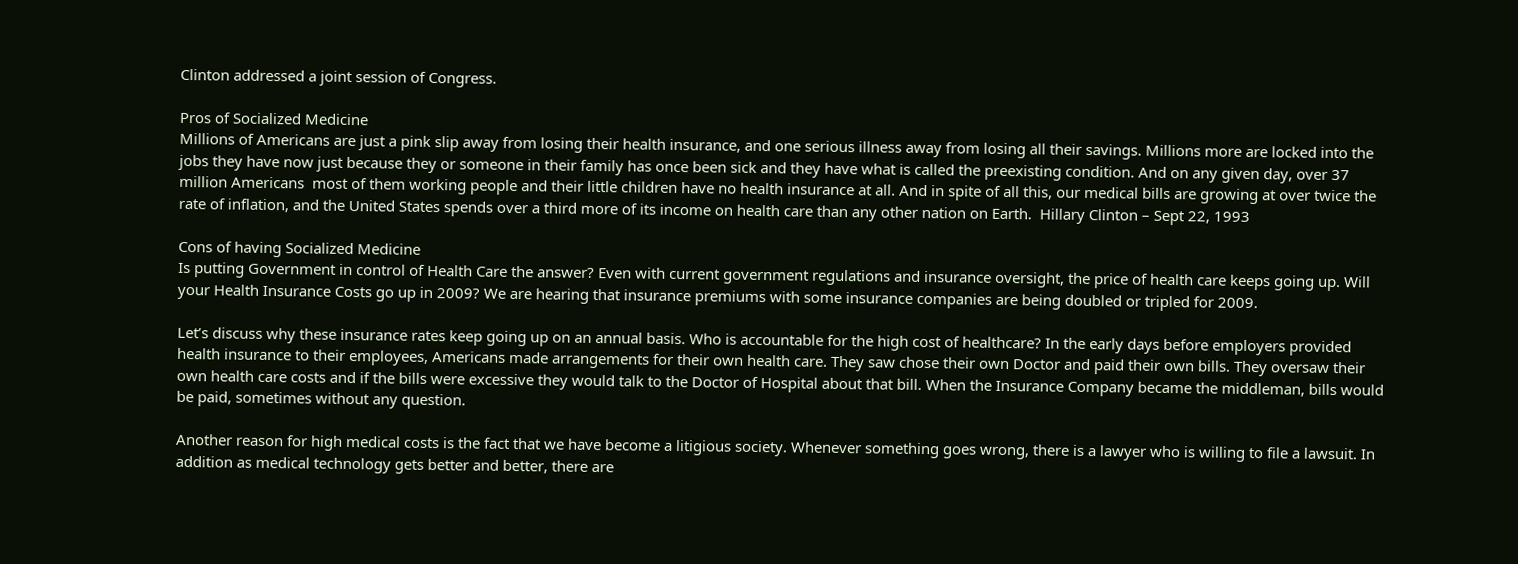Clinton addressed a joint session of Congress.

Pros of Socialized Medicine
Millions of Americans are just a pink slip away from losing their health insurance, and one serious illness away from losing all their savings. Millions more are locked into the jobs they have now just because they or someone in their family has once been sick and they have what is called the preexisting condition. And on any given day, over 37 million Americans  most of them working people and their little children have no health insurance at all. And in spite of all this, our medical bills are growing at over twice the rate of inflation, and the United States spends over a third more of its income on health care than any other nation on Earth.  Hillary Clinton – Sept 22, 1993

Cons of having Socialized Medicine
Is putting Government in control of Health Care the answer? Even with current government regulations and insurance oversight, the price of health care keeps going up. Will your Health Insurance Costs go up in 2009? We are hearing that insurance premiums with some insurance companies are being doubled or tripled for 2009.

Let’s discuss why these insurance rates keep going up on an annual basis. Who is accountable for the high cost of healthcare? In the early days before employers provided health insurance to their employees, Americans made arrangements for their own health care. They saw chose their own Doctor and paid their own bills. They oversaw their own health care costs and if the bills were excessive they would talk to the Doctor of Hospital about that bill. When the Insurance Company became the middleman, bills would be paid, sometimes without any question.

Another reason for high medical costs is the fact that we have become a litigious society. Whenever something goes wrong, there is a lawyer who is willing to file a lawsuit. In addition as medical technology gets better and better, there are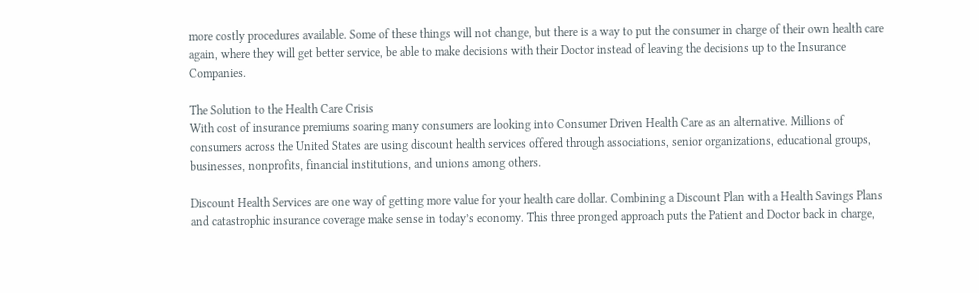more costly procedures available. Some of these things will not change, but there is a way to put the consumer in charge of their own health care again, where they will get better service, be able to make decisions with their Doctor instead of leaving the decisions up to the Insurance Companies.

The Solution to the Health Care Crisis
With cost of insurance premiums soaring many consumers are looking into Consumer Driven Health Care as an alternative. Millions of consumers across the United States are using discount health services offered through associations, senior organizations, educational groups, businesses, nonprofits, financial institutions, and unions among others.

Discount Health Services are one way of getting more value for your health care dollar. Combining a Discount Plan with a Health Savings Plans and catastrophic insurance coverage make sense in today’s economy. This three pronged approach puts the Patient and Doctor back in charge,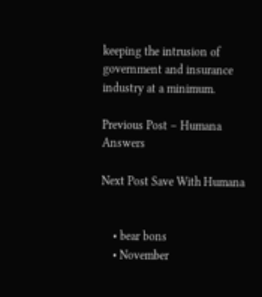keeping the intrusion of government and insurance industry at a minimum.

Previous Post – Humana Answers

Next Post Save With Humana


    • bear bons
    • November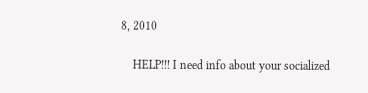8, 2010

    HELP!!! I need info about your socialized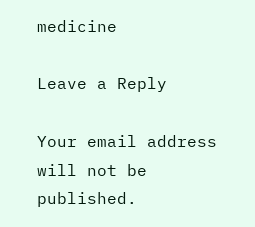medicine

Leave a Reply

Your email address will not be published.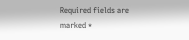Required fields are marked *